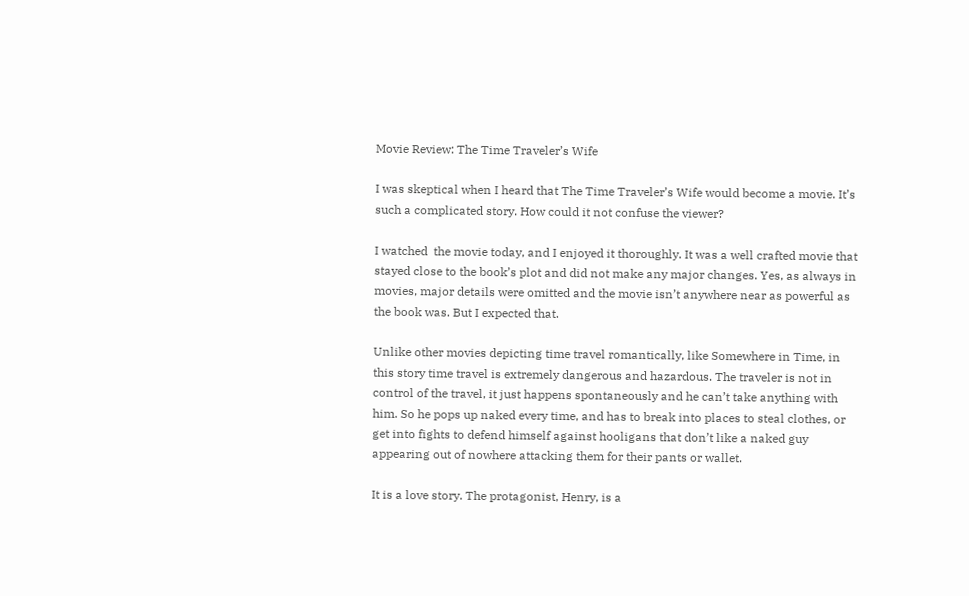Movie Review: The Time Traveler’s Wife

I was skeptical when I heard that The Time Traveler’s Wife would become a movie. It’s such a complicated story. How could it not confuse the viewer?

I watched  the movie today, and I enjoyed it thoroughly. It was a well crafted movie that stayed close to the book’s plot and did not make any major changes. Yes, as always in movies, major details were omitted and the movie isn’t anywhere near as powerful as the book was. But I expected that.

Unlike other movies depicting time travel romantically, like Somewhere in Time, in this story time travel is extremely dangerous and hazardous. The traveler is not in control of the travel, it just happens spontaneously and he can’t take anything with him. So he pops up naked every time, and has to break into places to steal clothes, or get into fights to defend himself against hooligans that don’t like a naked guy appearing out of nowhere attacking them for their pants or wallet.

It is a love story. The protagonist, Henry, is a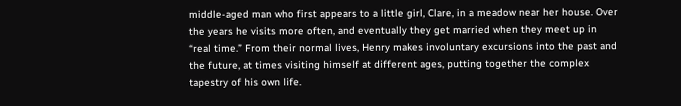middle-aged man who first appears to a little girl, Clare, in a meadow near her house. Over the years he visits more often, and eventually they get married when they meet up in “real time.” From their normal lives, Henry makes involuntary excursions into the past and the future, at times visiting himself at different ages, putting together the complex tapestry of his own life.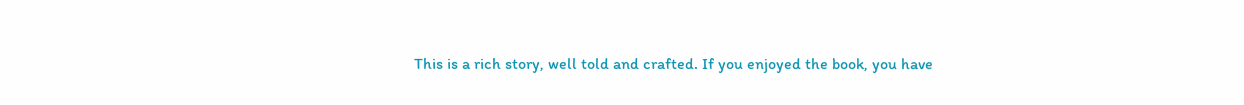This is a rich story, well told and crafted. If you enjoyed the book, you have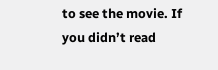to see the movie. If you didn’t read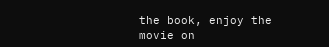the book, enjoy the movie on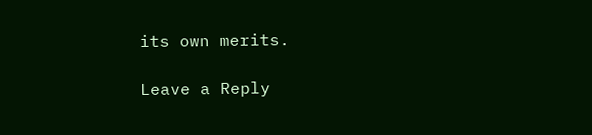its own merits.

Leave a Reply